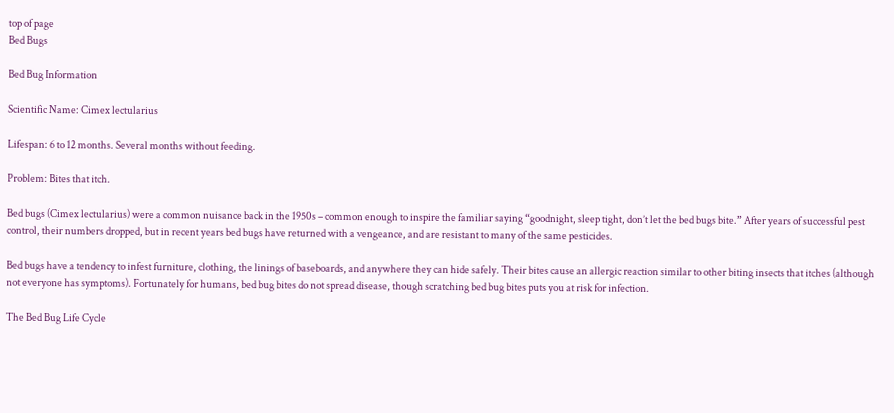top of page
Bed Bugs

Bed Bug Information

Scientific Name: Cimex lectularius

Lifespan: 6 to 12 months. Several months without feeding.

Problem: Bites that itch.

Bed bugs (Cimex lectularius) were a common nuisance back in the 1950s – common enough to inspire the familiar saying “goodnight, sleep tight, don’t let the bed bugs bite.” After years of successful pest control, their numbers dropped, but in recent years bed bugs have returned with a vengeance, and are resistant to many of the same pesticides.

Bed bugs have a tendency to infest furniture, clothing, the linings of baseboards, and anywhere they can hide safely. Their bites cause an allergic reaction similar to other biting insects that itches (although not everyone has symptoms). Fortunately for humans, bed bug bites do not spread disease, though scratching bed bug bites puts you at risk for infection.

The Bed Bug Life Cycle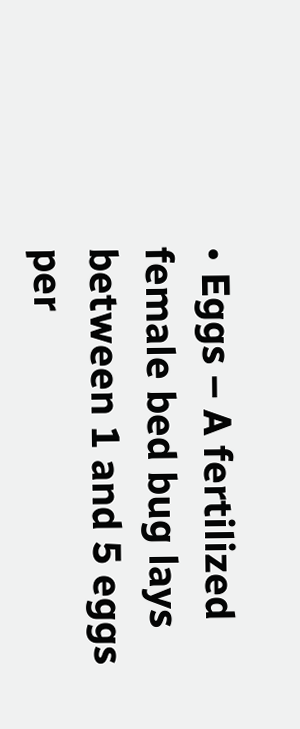• Eggs – A fertilized female bed bug lays between 1 and 5 eggs per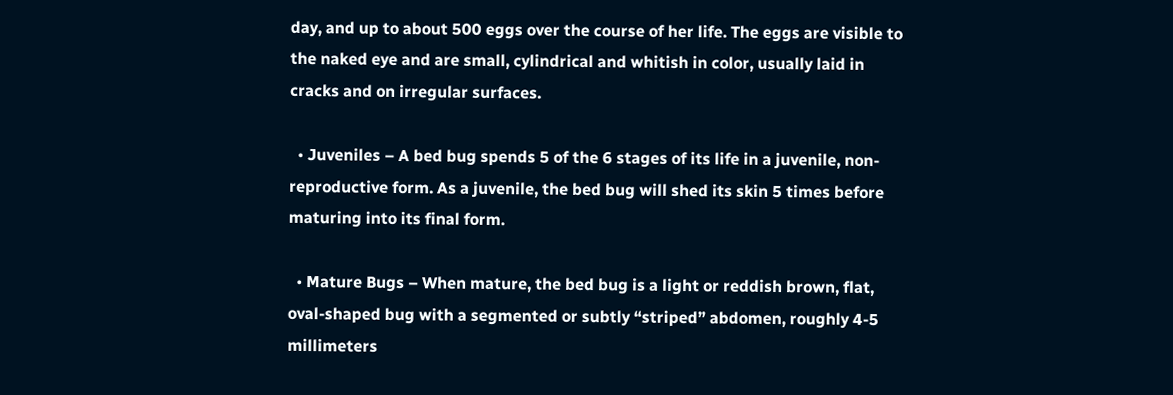day, and up to about 500 eggs over the course of her life. The eggs are visible to the naked eye and are small, cylindrical and whitish in color, usually laid in cracks and on irregular surfaces.

  • Juveniles – A bed bug spends 5 of the 6 stages of its life in a juvenile, non-reproductive form. As a juvenile, the bed bug will shed its skin 5 times before maturing into its final form.

  • Mature Bugs – When mature, the bed bug is a light or reddish brown, flat, oval-shaped bug with a segmented or subtly “striped” abdomen, roughly 4-5 millimeters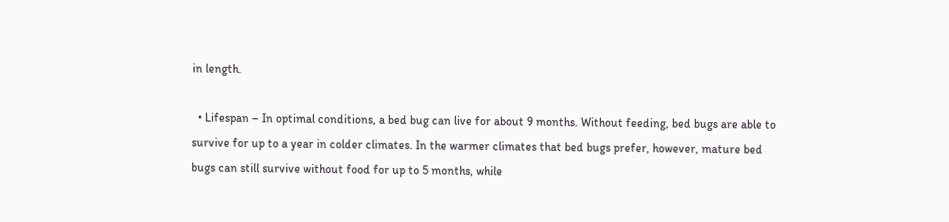in length.

  • Lifespan – In optimal conditions, a bed bug can live for about 9 months. Without feeding, bed bugs are able to survive for up to a year in colder climates. In the warmer climates that bed bugs prefer, however, mature bed bugs can still survive without food for up to 5 months, while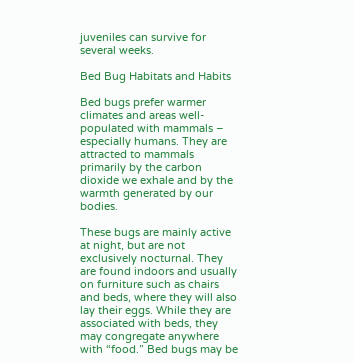juveniles can survive for several weeks.

Bed Bug Habitats and Habits

Bed bugs prefer warmer climates and areas well-populated with mammals – especially humans. They are attracted to mammals primarily by the carbon dioxide we exhale and by the warmth generated by our bodies.

These bugs are mainly active at night, but are not exclusively nocturnal. They are found indoors and usually on furniture such as chairs and beds, where they will also lay their eggs. While they are associated with beds, they may congregate anywhere with “food.” Bed bugs may be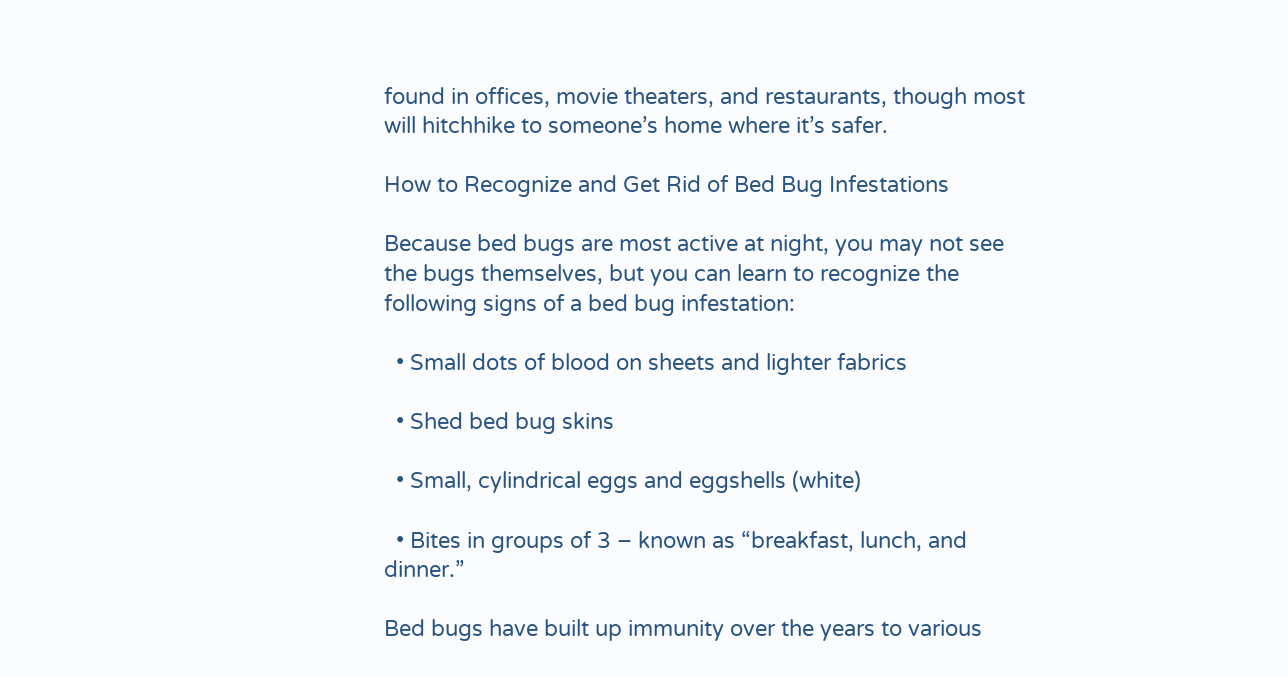found in offices, movie theaters, and restaurants, though most will hitchhike to someone’s home where it’s safer.

How to Recognize and Get Rid of Bed Bug Infestations

Because bed bugs are most active at night, you may not see the bugs themselves, but you can learn to recognize the following signs of a bed bug infestation:

  • Small dots of blood on sheets and lighter fabrics

  • Shed bed bug skins

  • Small, cylindrical eggs and eggshells (white)

  • Bites in groups of 3 – known as “breakfast, lunch, and dinner.”

Bed bugs have built up immunity over the years to various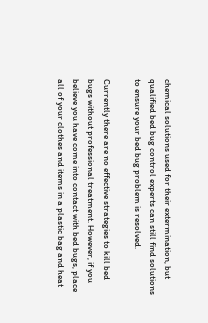chemical solutions used for their extermination, but qualified bed bug control experts can still find solutions to ensure your bed bug problem is resolved.

Currently there are no effective strategies to kill bed bugs without professional treatment. However, if you believe you have come into contact with bed bugs, place all of your clothes and items in a plastic bag and heat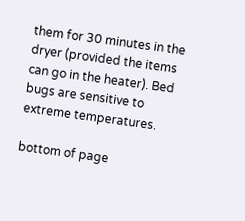them for 30 minutes in the dryer (provided the items can go in the heater). Bed bugs are sensitive to extreme temperatures.

bottom of page